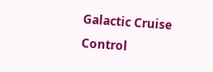Galactic Cruise Control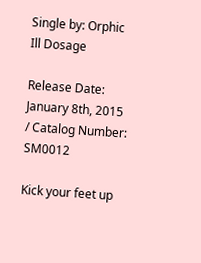Single by: Orphic Ill Dosage

Release Date: January 8th, 2015 / Catalog Number: SM0012

Kick your feet up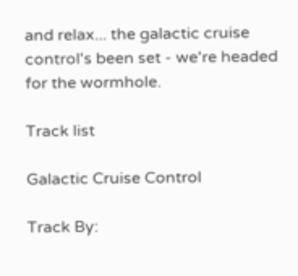and relax... the galactic cruise control's been set - we're headed for the wormhole.

Track list

Galactic Cruise Control

Track By: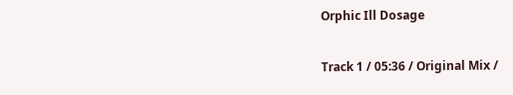Orphic Ill Dosage

Track 1 / 05:36 / Original Mix /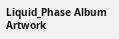Liquid_Phase Album Artwork